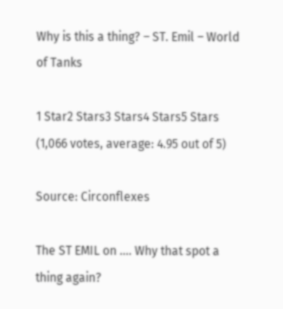Why is this a thing? – ST. Emil – World of Tanks

1 Star2 Stars3 Stars4 Stars5 Stars (1,066 votes, average: 4.95 out of 5)

Source: Circonflexes

The ST EMIL on …. Why that spot a thing again?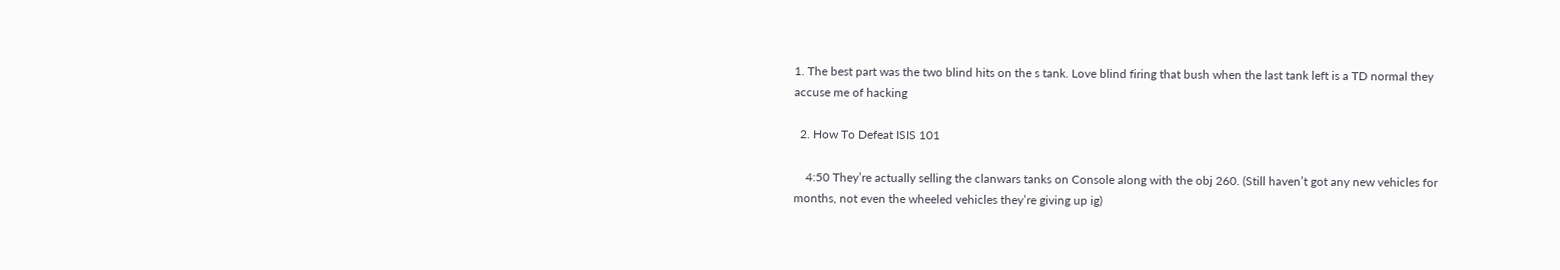1. The best part was the two blind hits on the s tank. Love blind firing that bush when the last tank left is a TD normal they accuse me of hacking

  2. How To Defeat ISIS 101

    4:50 They’re actually selling the clanwars tanks on Console along with the obj 260. (Still haven’t got any new vehicles for months, not even the wheeled vehicles they’re giving up ig)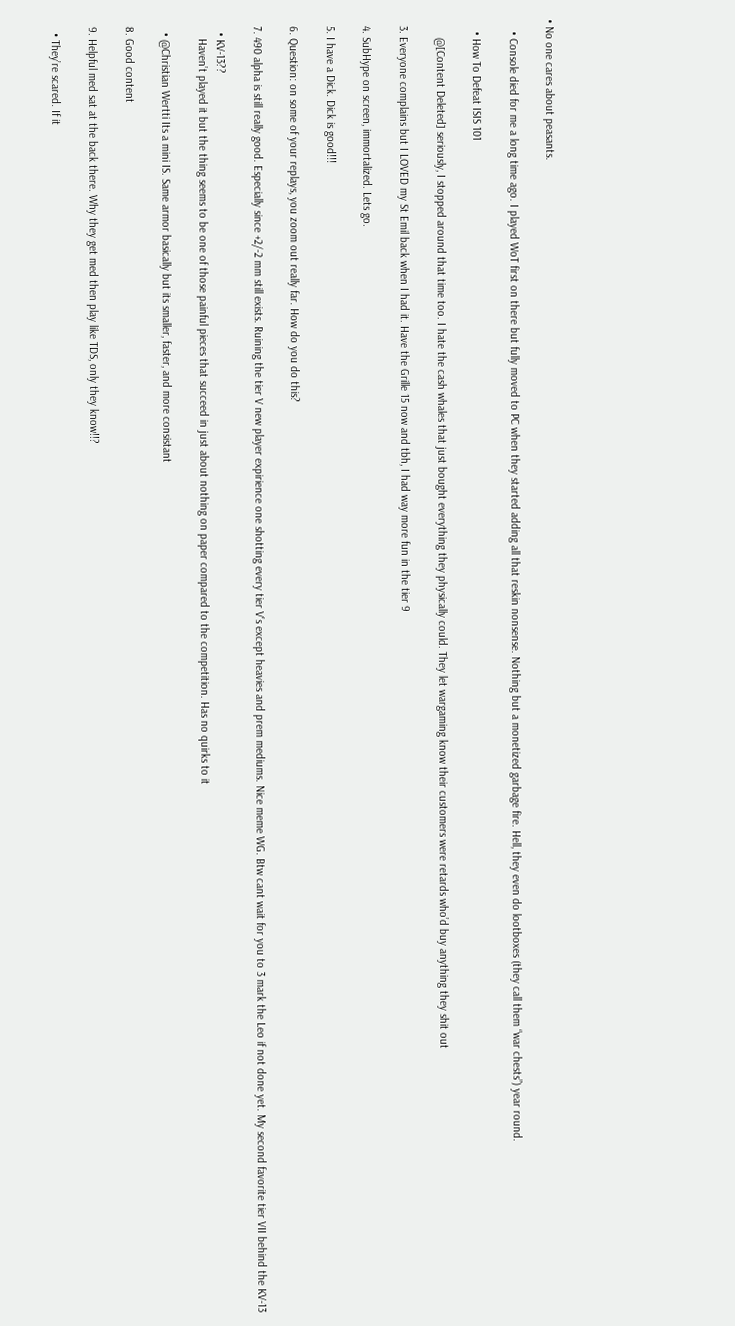• No one cares about peasants.

    • Console died for me a long time ago. I played WoT first on there but fully moved to PC when they started adding all that reskin nonsense. Nothing but a monetized garbage fire. Hell, they even do lootboxes (they call them “war chests”) year round.

    • How To Defeat ISIS 101

      @[Content Deleted] seriously, I stopped around that time too. I hate the cash whales that just bought everything they physically could. They let wargaming know their customers were retards who’d buy anything they shit out

  3. Everyone complains but I LOVED my St Emil back when I had it. Have the Grille 15 now and tbh, I had way more fun in the tier 9

  4. SubHype on screen, immortalized. Lets go.

  5. I have a Dick. Dick is good!!!

  6. Question: on some of your replays, you zoom out really far. How do you do this?

  7. 490 alpha is still really good. Especially since +2/-2 mm still exists. Ruining the tier V new player expirience one shotting every tier V’s except heavies and prem mediums. Nice meme WG. Btw cant wait for you to 3 mark the Leo if not done yet. My second favorite tier VII behind the KV-13

    • KV-13??
      Haven’t played it but the thing seems to be one of those painful pieces that succeed in just about nothing on paper compared to the competition. Has no quirks to it

    • @Christian Wertti Its a mini IS. Same armor basically but its smaller, faster, and more consistant

  8. Good content

  9. Helpful med sat at the back there. Why they get med then play like TDS, only they know!!?

    • They’re scared. If it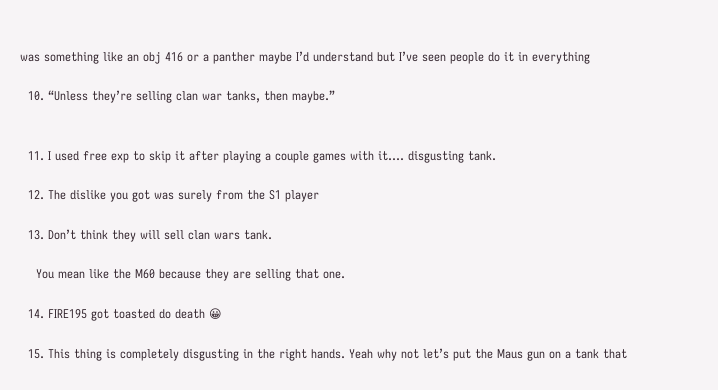was something like an obj 416 or a panther maybe I’d understand but I’ve seen people do it in everything

  10. “Unless they’re selling clan war tanks, then maybe.”


  11. I used free exp to skip it after playing a couple games with it…. disgusting tank.

  12. The dislike you got was surely from the S1 player

  13. Don’t think they will sell clan wars tank.

    You mean like the M60 because they are selling that one.

  14. FIRE195 got toasted do death 😀

  15. This thing is completely disgusting in the right hands. Yeah why not let’s put the Maus gun on a tank that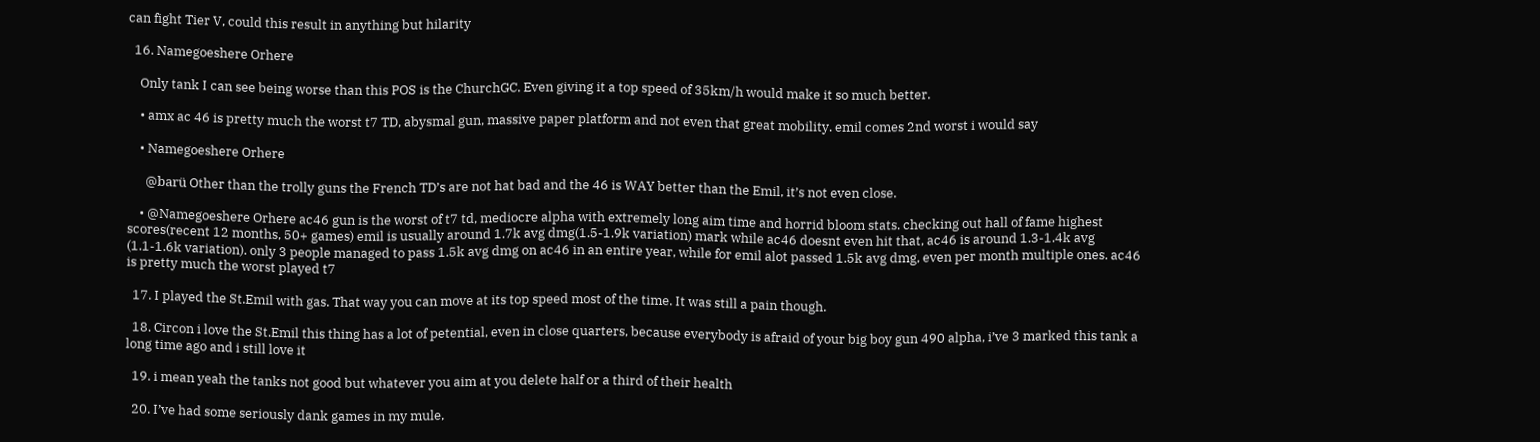can fight Tier V, could this result in anything but hilarity

  16. Namegoeshere Orhere

    Only tank I can see being worse than this POS is the ChurchGC. Even giving it a top speed of 35km/h would make it so much better.

    • amx ac 46 is pretty much the worst t7 TD, abysmal gun, massive paper platform and not even that great mobility. emil comes 2nd worst i would say

    • Namegoeshere Orhere

      @barü Other than the trolly guns the French TD’s are not hat bad and the 46 is WAY better than the Emil, it’s not even close.

    • @Namegoeshere Orhere ac46 gun is the worst of t7 td, mediocre alpha with extremely long aim time and horrid bloom stats. checking out hall of fame highest scores(recent 12 months, 50+ games) emil is usually around 1.7k avg dmg(1.5-1.9k variation) mark while ac46 doesnt even hit that, ac46 is around 1.3-1.4k avg (1.1-1.6k variation). only 3 people managed to pass 1.5k avg dmg on ac46 in an entire year, while for emil alot passed 1.5k avg dmg, even per month multiple ones. ac46 is pretty much the worst played t7

  17. I played the St.Emil with gas. That way you can move at its top speed most of the time. It was still a pain though.

  18. Circon i love the St.Emil this thing has a lot of petential, even in close quarters, because everybody is afraid of your big boy gun 490 alpha, i’ve 3 marked this tank a long time ago and i still love it

  19. i mean yeah the tanks not good but whatever you aim at you delete half or a third of their health

  20. I’ve had some seriously dank games in my mule,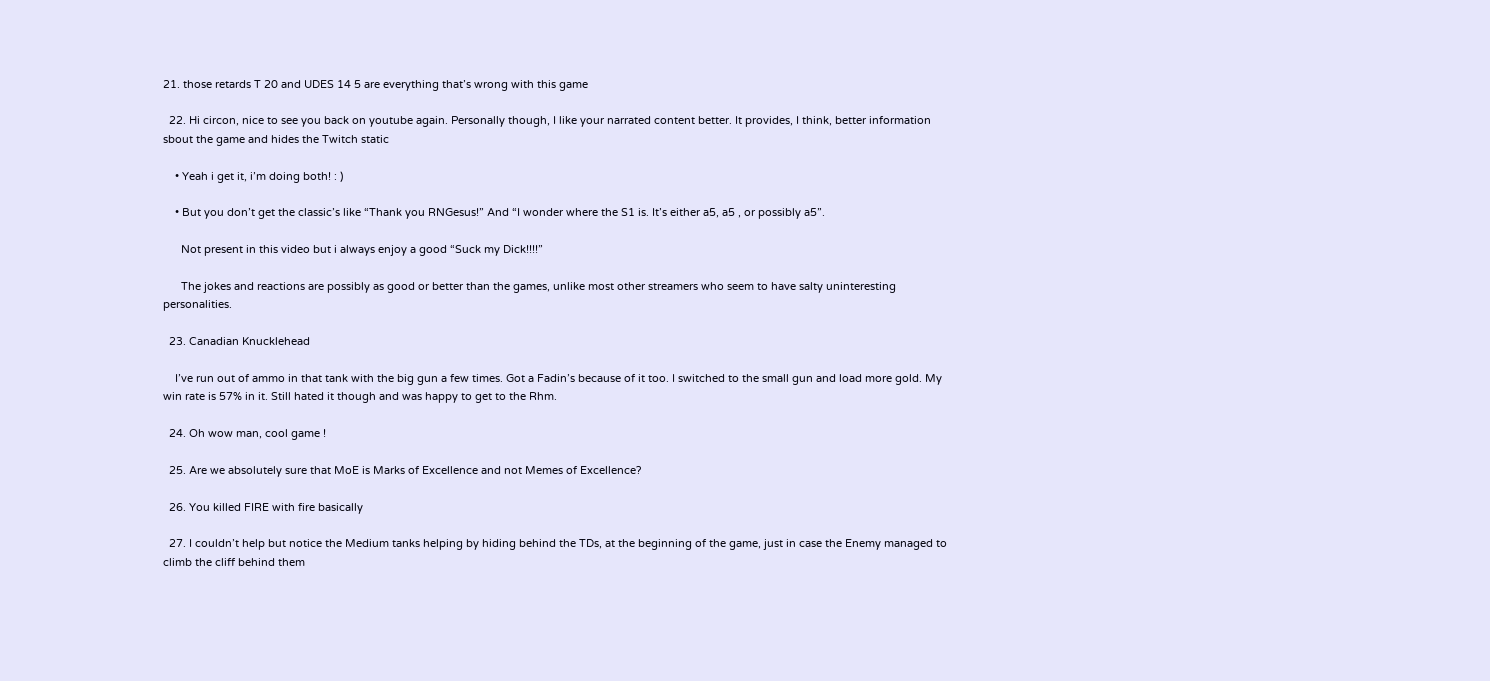21. those retards T 20 and UDES 14 5 are everything that’s wrong with this game

  22. Hi circon, nice to see you back on youtube again. Personally though, I like your narrated content better. It provides, I think, better information sbout the game and hides the Twitch static

    • Yeah i get it, i’m doing both! : )

    • But you don’t get the classic’s like “Thank you RNGesus!” And “I wonder where the S1 is. It’s either a5, a5 , or possibly a5”.

      Not present in this video but i always enjoy a good “Suck my Dick!!!!”

      The jokes and reactions are possibly as good or better than the games, unlike most other streamers who seem to have salty uninteresting personalities.

  23. Canadian Knucklehead

    I’ve run out of ammo in that tank with the big gun a few times. Got a Fadin’s because of it too. I switched to the small gun and load more gold. My win rate is 57% in it. Still hated it though and was happy to get to the Rhm.

  24. Oh wow man, cool game !

  25. Are we absolutely sure that MoE is Marks of Excellence and not Memes of Excellence?

  26. You killed FIRE with fire basically

  27. I couldn’t help but notice the Medium tanks helping by hiding behind the TDs, at the beginning of the game, just in case the Enemy managed to climb the cliff behind them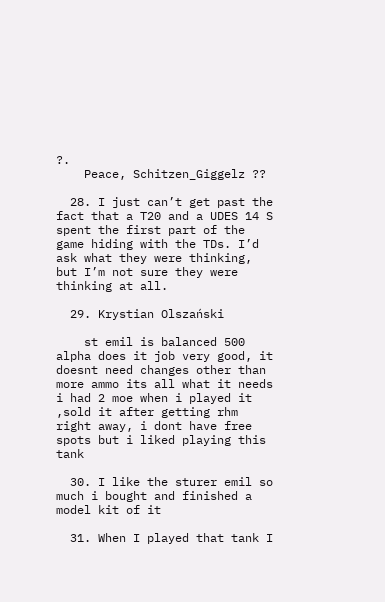?.
    Peace, Schitzen_Giggelz ??

  28. I just can’t get past the fact that a T20 and a UDES 14 S spent the first part of the game hiding with the TDs. I’d ask what they were thinking, but I’m not sure they were thinking at all.

  29. Krystian Olszański

    st emil is balanced 500 alpha does it job very good, it doesnt need changes other than more ammo its all what it needs i had 2 moe when i played it ,sold it after getting rhm right away, i dont have free spots but i liked playing this tank

  30. I like the sturer emil so much i bought and finished a model kit of it

  31. When I played that tank I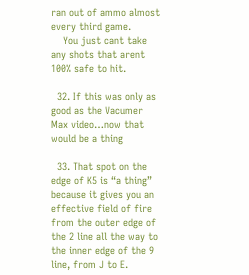ran out of ammo almost every third game.
    You just cant take any shots that arent 100% safe to hit.

  32. If this was only as good as the Vacumer Max video…now that would be a thing

  33. That spot on the edge of K5 is “a thing” because it gives you an effective field of fire from the outer edge of the 2 line all the way to the inner edge of the 9 line, from J to E.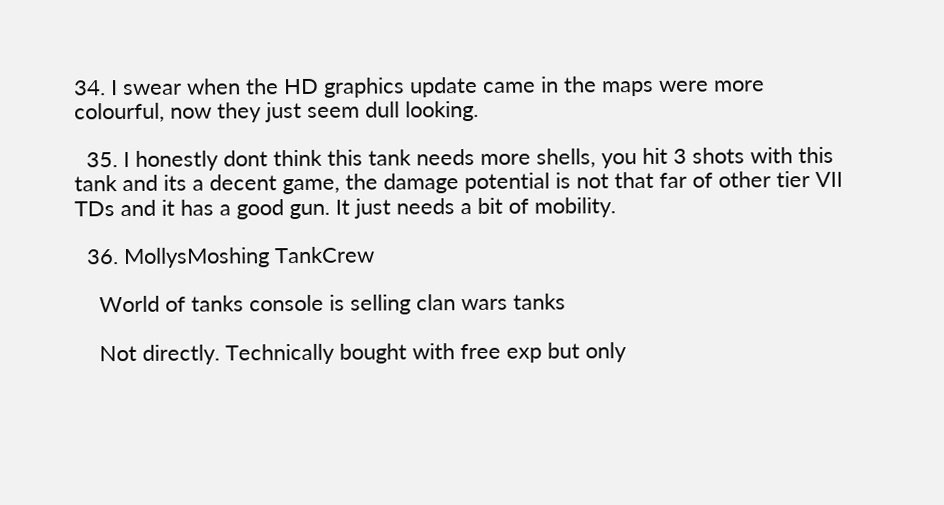34. I swear when the HD graphics update came in the maps were more colourful, now they just seem dull looking.

  35. I honestly dont think this tank needs more shells, you hit 3 shots with this tank and its a decent game, the damage potential is not that far of other tier VII TDs and it has a good gun. It just needs a bit of mobility.

  36. MollysMoshing TankCrew

    World of tanks console is selling clan wars tanks

    Not directly. Technically bought with free exp but only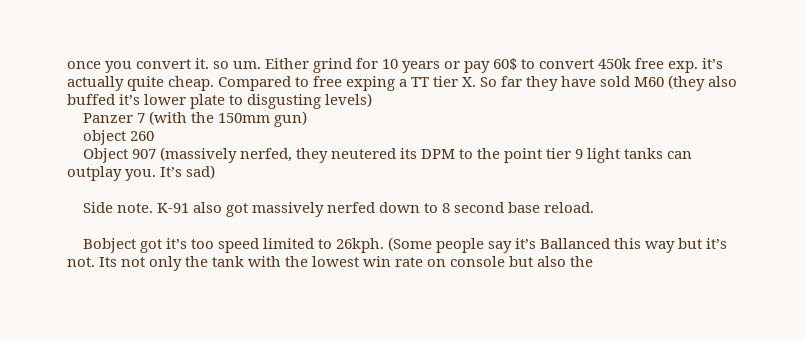once you convert it. so um. Either grind for 10 years or pay 60$ to convert 450k free exp. it’s actually quite cheap. Compared to free exping a TT tier X. So far they have sold M60 (they also buffed it’s lower plate to disgusting levels)
    Panzer 7 (with the 150mm gun)
    object 260
    Object 907 (massively nerfed, they neutered its DPM to the point tier 9 light tanks can outplay you. It’s sad)

    Side note. K-91 also got massively nerfed down to 8 second base reload.

    Bobject got it’s too speed limited to 26kph. (Some people say it’s Ballanced this way but it’s not. Its not only the tank with the lowest win rate on console but also the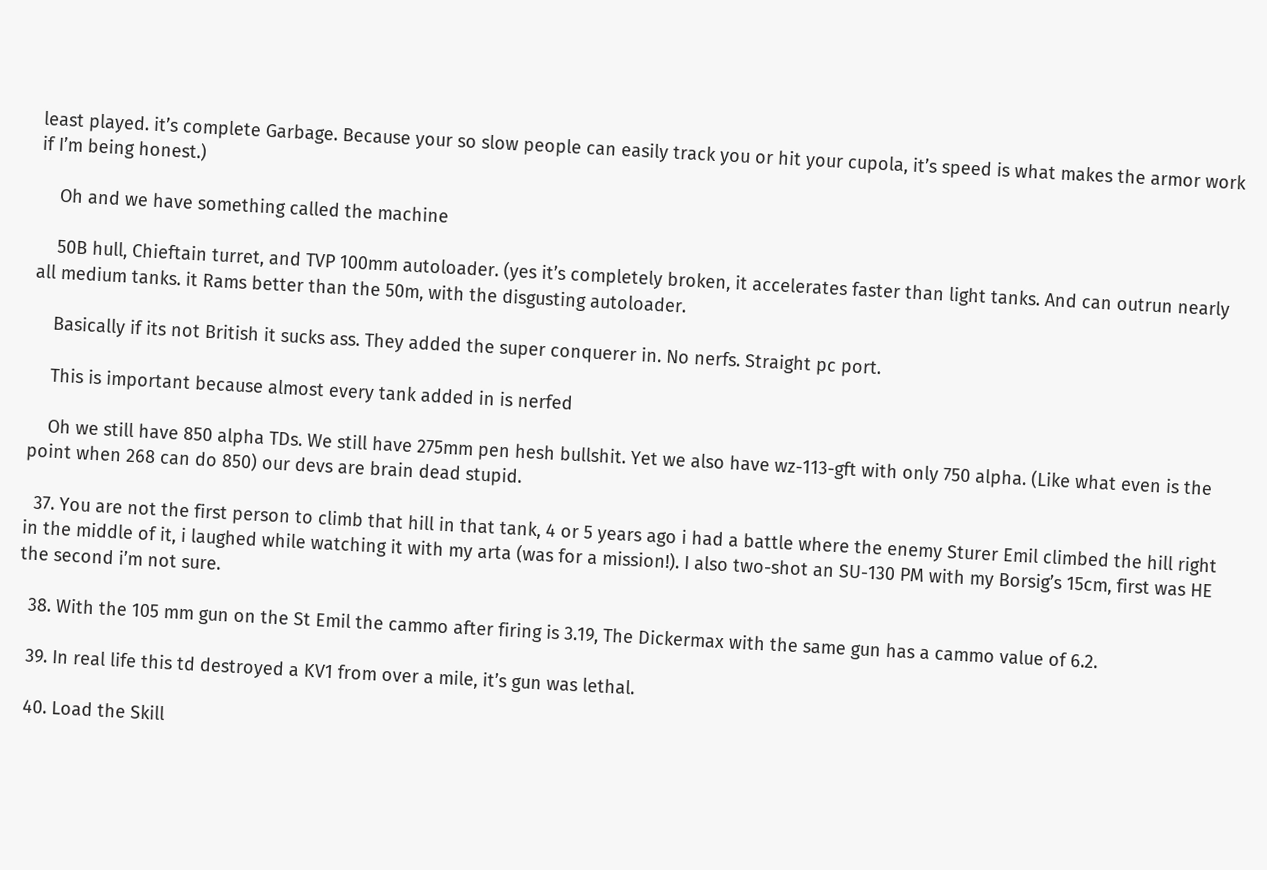least played. it’s complete Garbage. Because your so slow people can easily track you or hit your cupola, it’s speed is what makes the armor work if I’m being honest.)

    Oh and we have something called the machine

    50B hull, Chieftain turret, and TVP 100mm autoloader. (yes it’s completely broken, it accelerates faster than light tanks. And can outrun nearly all medium tanks. it Rams better than the 50m, with the disgusting autoloader.

    Basically if its not British it sucks ass. They added the super conquerer in. No nerfs. Straight pc port.

    This is important because almost every tank added in is nerfed

    Oh we still have 850 alpha TDs. We still have 275mm pen hesh bullshit. Yet we also have wz-113-gft with only 750 alpha. (Like what even is the point when 268 can do 850) our devs are brain dead stupid.

  37. You are not the first person to climb that hill in that tank, 4 or 5 years ago i had a battle where the enemy Sturer Emil climbed the hill right in the middle of it, i laughed while watching it with my arta (was for a mission!). I also two-shot an SU-130 PM with my Borsig’s 15cm, first was HE the second i’m not sure.

  38. With the 105 mm gun on the St Emil the cammo after firing is 3.19, The Dickermax with the same gun has a cammo value of 6.2.

  39. In real life this td destroyed a KV1 from over a mile, it’s gun was lethal.

  40. Load the Skill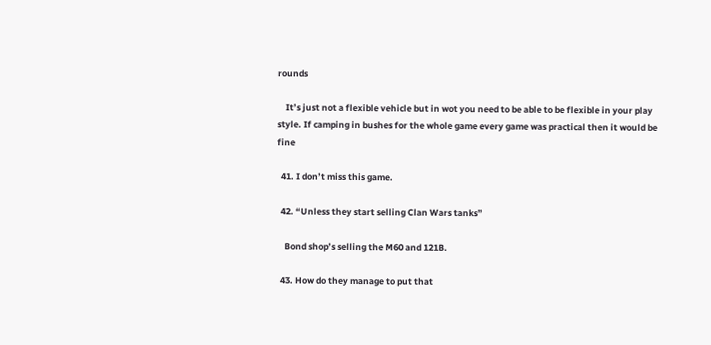rounds

    It’s just not a flexible vehicle but in wot you need to be able to be flexible in your play style. If camping in bushes for the whole game every game was practical then it would be fine

  41. I don’t miss this game.

  42. “Unless they start selling Clan Wars tanks”

    Bond shop’s selling the M60 and 121B.

  43. How do they manage to put that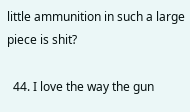little ammunition in such a large piece is shit?

  44. I love the way the gun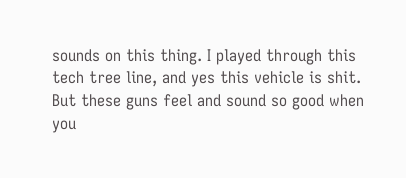sounds on this thing. I played through this tech tree line, and yes this vehicle is shit. But these guns feel and sound so good when you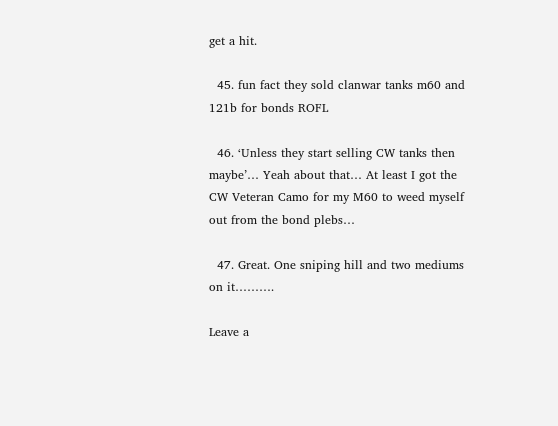get a hit.

  45. fun fact they sold clanwar tanks m60 and 121b for bonds ROFL

  46. ‘Unless they start selling CW tanks then maybe’… Yeah about that… At least I got the CW Veteran Camo for my M60 to weed myself out from the bond plebs…

  47. Great. One sniping hill and two mediums on it……….

Leave a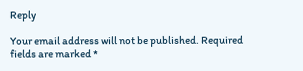Reply

Your email address will not be published. Required fields are marked *